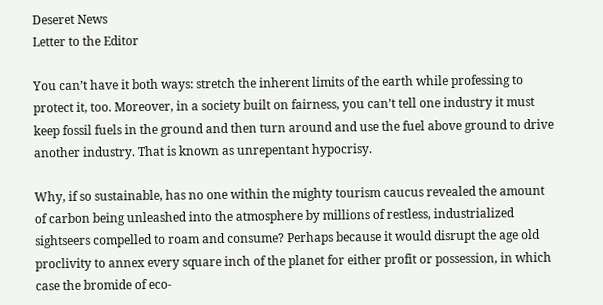Deseret News
Letter to the Editor

You can’t have it both ways: stretch the inherent limits of the earth while professing to protect it, too. Moreover, in a society built on fairness, you can’t tell one industry it must keep fossil fuels in the ground and then turn around and use the fuel above ground to drive another industry. That is known as unrepentant hypocrisy.

Why, if so sustainable, has no one within the mighty tourism caucus revealed the amount of carbon being unleashed into the atmosphere by millions of restless, industrialized sightseers compelled to roam and consume? Perhaps because it would disrupt the age old proclivity to annex every square inch of the planet for either profit or possession, in which case the bromide of eco-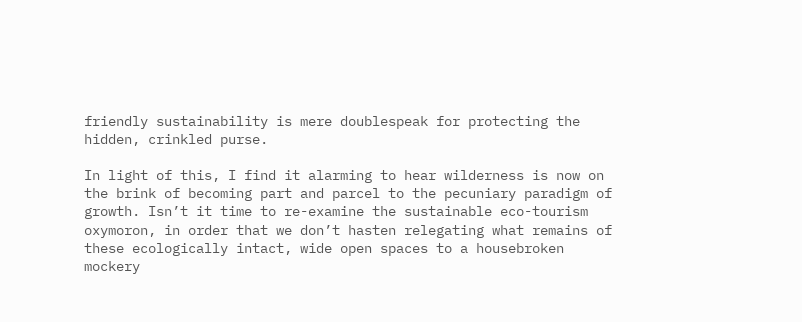friendly sustainability is mere doublespeak for protecting the hidden, crinkled purse.

In light of this, I find it alarming to hear wilderness is now on the brink of becoming part and parcel to the pecuniary paradigm of growth. Isn’t it time to re-examine the sustainable eco-tourism oxymoron, in order that we don’t hasten relegating what remains of these ecologically intact, wide open spaces to a housebroken mockery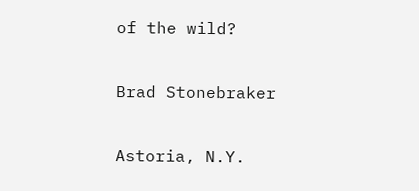of the wild?

Brad Stonebraker

Astoria, N.Y.